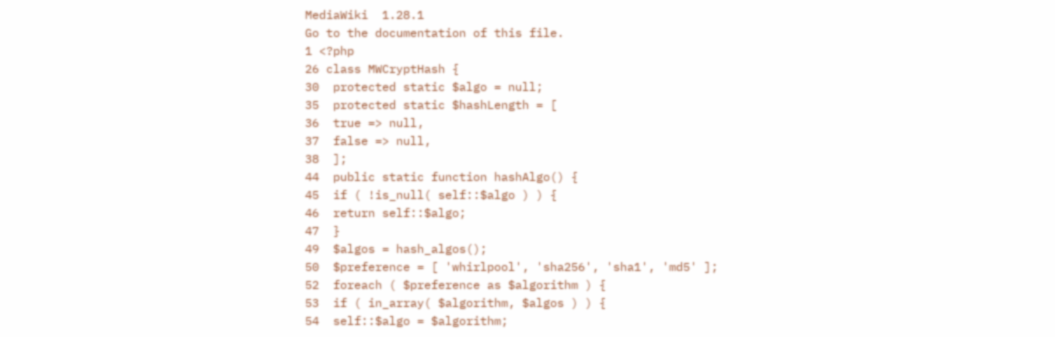MediaWiki  1.28.1
Go to the documentation of this file.
1 <?php
26 class MWCryptHash {
30  protected static $algo = null;
35  protected static $hashLength = [
36  true => null,
37  false => null,
38  ];
44  public static function hashAlgo() {
45  if ( !is_null( self::$algo ) ) {
46  return self::$algo;
47  }
49  $algos = hash_algos();
50  $preference = [ 'whirlpool', 'sha256', 'sha1', 'md5' ];
52  foreach ( $preference as $algorithm ) {
53  if ( in_array( $algorithm, $algos ) ) {
54  self::$algo = $algorithm;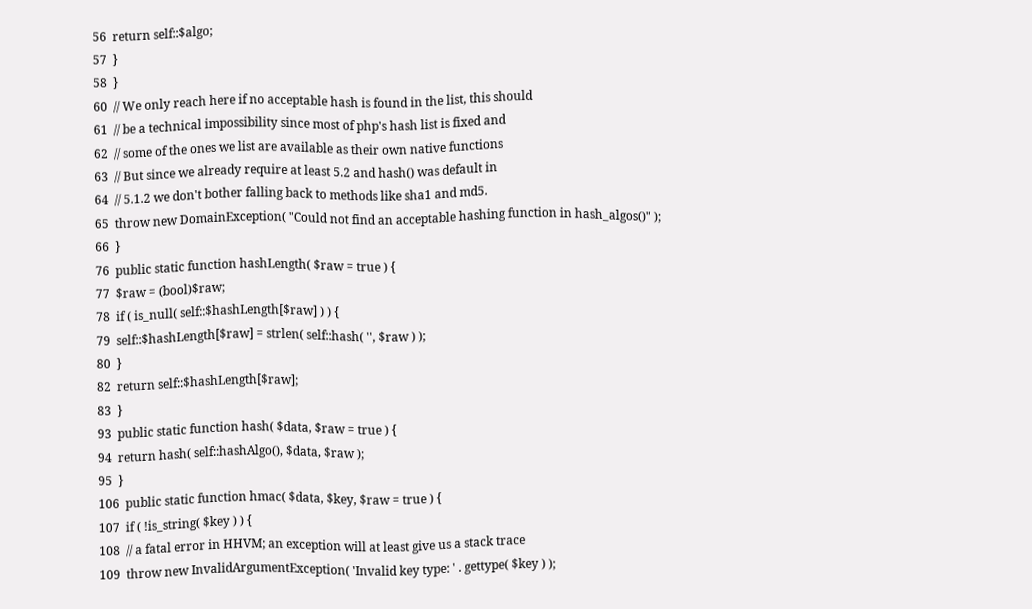56  return self::$algo;
57  }
58  }
60  // We only reach here if no acceptable hash is found in the list, this should
61  // be a technical impossibility since most of php's hash list is fixed and
62  // some of the ones we list are available as their own native functions
63  // But since we already require at least 5.2 and hash() was default in
64  // 5.1.2 we don't bother falling back to methods like sha1 and md5.
65  throw new DomainException( "Could not find an acceptable hashing function in hash_algos()" );
66  }
76  public static function hashLength( $raw = true ) {
77  $raw = (bool)$raw;
78  if ( is_null( self::$hashLength[$raw] ) ) {
79  self::$hashLength[$raw] = strlen( self::hash( '', $raw ) );
80  }
82  return self::$hashLength[$raw];
83  }
93  public static function hash( $data, $raw = true ) {
94  return hash( self::hashAlgo(), $data, $raw );
95  }
106  public static function hmac( $data, $key, $raw = true ) {
107  if ( !is_string( $key ) ) {
108  // a fatal error in HHVM; an exception will at least give us a stack trace
109  throw new InvalidArgumentException( 'Invalid key type: ' . gettype( $key ) );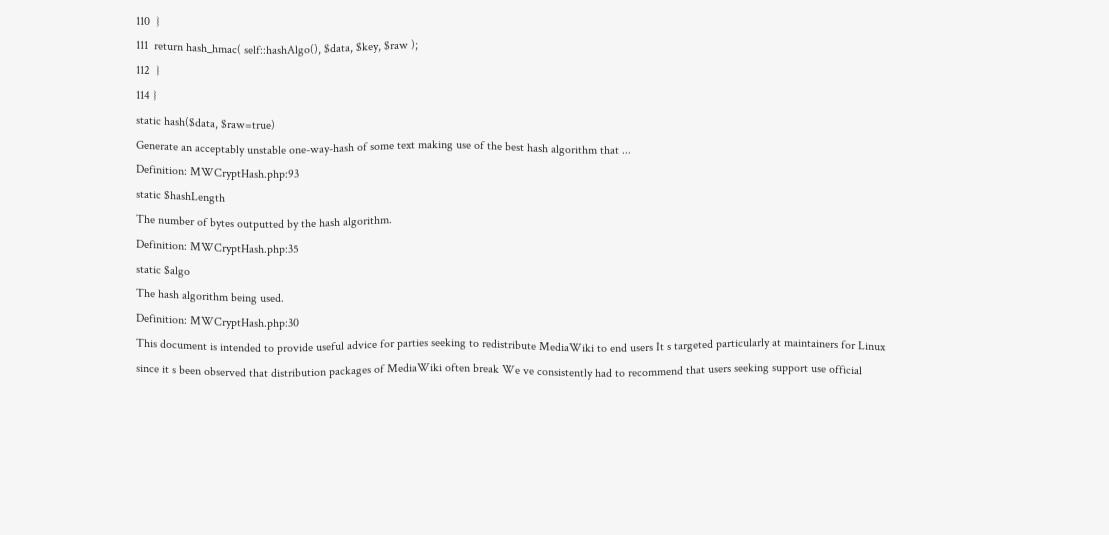110  }
111  return hash_hmac( self::hashAlgo(), $data, $key, $raw );
112  }
114 }
static hash($data, $raw=true)
Generate an acceptably unstable one-way-hash of some text making use of the best hash algorithm that ...
Definition: MWCryptHash.php:93
static $hashLength
The number of bytes outputted by the hash algorithm.
Definition: MWCryptHash.php:35
static $algo
The hash algorithm being used.
Definition: MWCryptHash.php:30
This document is intended to provide useful advice for parties seeking to redistribute MediaWiki to end users It s targeted particularly at maintainers for Linux since it s been observed that distribution packages of MediaWiki often break We ve consistently had to recommend that users seeking support use official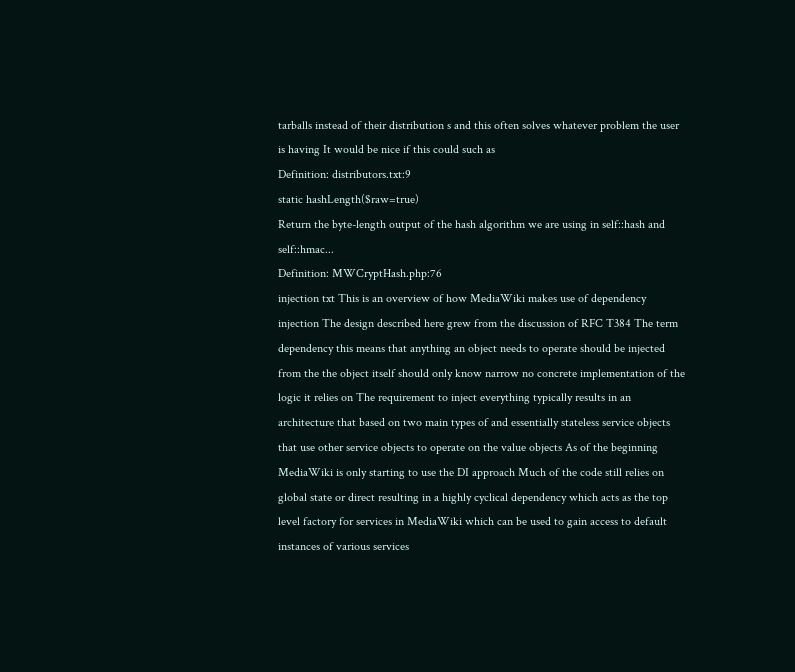tarballs instead of their distribution s and this often solves whatever problem the user is having It would be nice if this could such as
Definition: distributors.txt:9
static hashLength($raw=true)
Return the byte-length output of the hash algorithm we are using in self::hash and self::hmac...
Definition: MWCryptHash.php:76
injection txt This is an overview of how MediaWiki makes use of dependency injection The design described here grew from the discussion of RFC T384 The term dependency this means that anything an object needs to operate should be injected from the the object itself should only know narrow no concrete implementation of the logic it relies on The requirement to inject everything typically results in an architecture that based on two main types of and essentially stateless service objects that use other service objects to operate on the value objects As of the beginning MediaWiki is only starting to use the DI approach Much of the code still relies on global state or direct resulting in a highly cyclical dependency which acts as the top level factory for services in MediaWiki which can be used to gain access to default instances of various services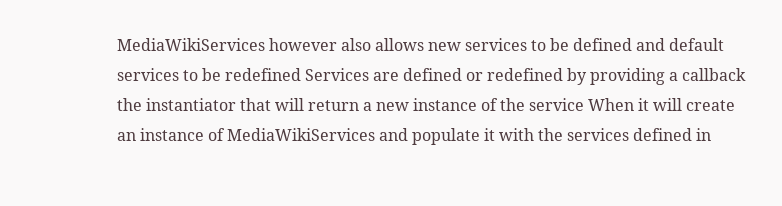MediaWikiServices however also allows new services to be defined and default services to be redefined Services are defined or redefined by providing a callback the instantiator that will return a new instance of the service When it will create an instance of MediaWikiServices and populate it with the services defined in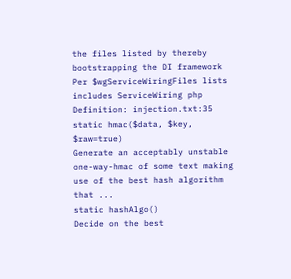the files listed by thereby bootstrapping the DI framework Per $wgServiceWiringFiles lists includes ServiceWiring php
Definition: injection.txt:35
static hmac($data, $key, $raw=true)
Generate an acceptably unstable one-way-hmac of some text making use of the best hash algorithm that ...
static hashAlgo()
Decide on the best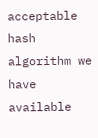acceptable hash algorithm we have available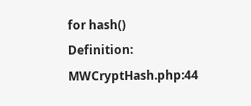for hash()
Definition: MWCryptHash.php:44